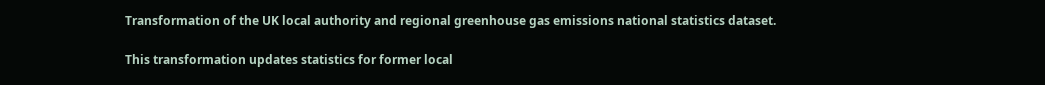Transformation of the UK local authority and regional greenhouse gas emissions national statistics dataset.

This transformation updates statistics for former local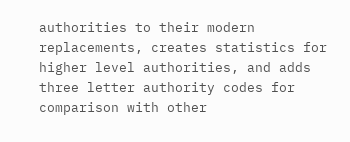authorities to their modern replacements, creates statistics for higher level authorities, and adds three letter authority codes for comparison with other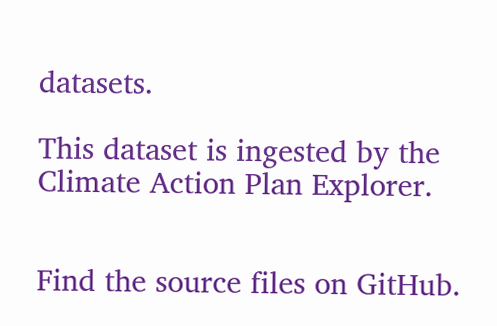datasets.

This dataset is ingested by the Climate Action Plan Explorer.


Find the source files on GitHub.